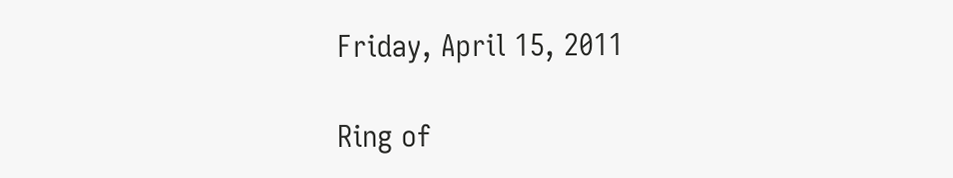Friday, April 15, 2011

Ring of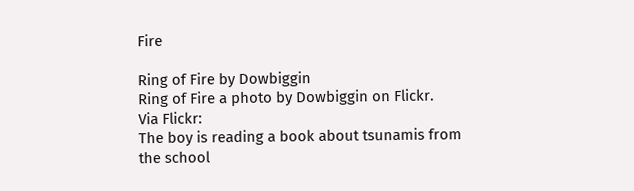Fire

Ring of Fire by Dowbiggin
Ring of Fire a photo by Dowbiggin on Flickr.
Via Flickr:
The boy is reading a book about tsunamis from the school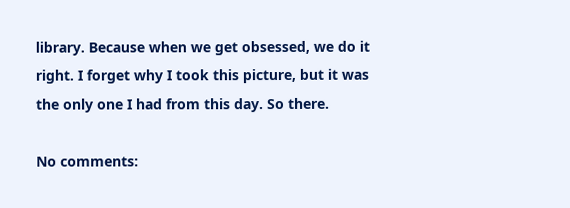library. Because when we get obsessed, we do it right. I forget why I took this picture, but it was the only one I had from this day. So there.

No comments: